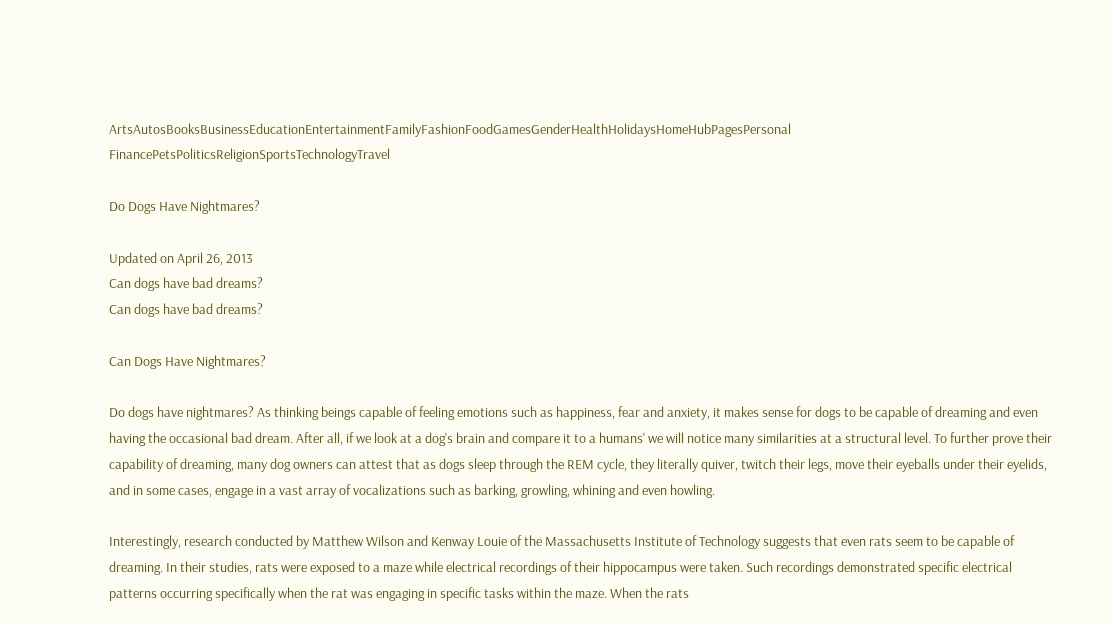ArtsAutosBooksBusinessEducationEntertainmentFamilyFashionFoodGamesGenderHealthHolidaysHomeHubPagesPersonal FinancePetsPoliticsReligionSportsTechnologyTravel

Do Dogs Have Nightmares?

Updated on April 26, 2013
Can dogs have bad dreams?
Can dogs have bad dreams?

Can Dogs Have Nightmares?

Do dogs have nightmares? As thinking beings capable of feeling emotions such as happiness, fear and anxiety, it makes sense for dogs to be capable of dreaming and even having the occasional bad dream. After all, if we look at a dog's brain and compare it to a humans' we will notice many similarities at a structural level. To further prove their capability of dreaming, many dog owners can attest that as dogs sleep through the REM cycle, they literally quiver, twitch their legs, move their eyeballs under their eyelids, and in some cases, engage in a vast array of vocalizations such as barking, growling, whining and even howling.

Interestingly, research conducted by Matthew Wilson and Kenway Louie of the Massachusetts Institute of Technology suggests that even rats seem to be capable of dreaming. In their studies, rats were exposed to a maze while electrical recordings of their hippocampus were taken. Such recordings demonstrated specific electrical patterns occurring specifically when the rat was engaging in specific tasks within the maze. When the rats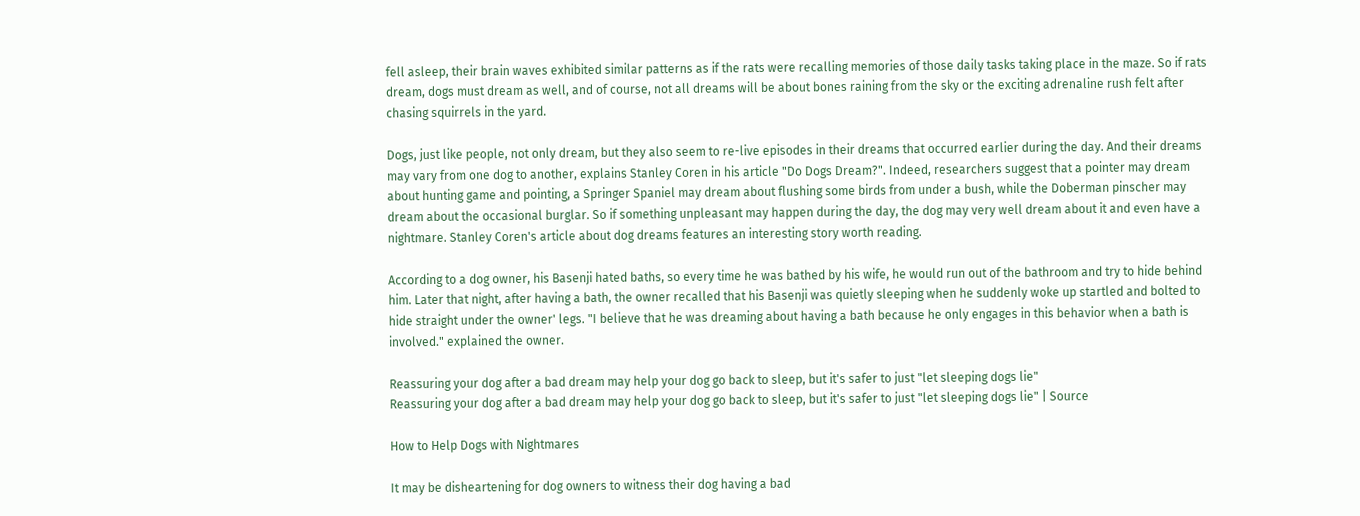fell asleep, their brain waves exhibited similar patterns as if the rats were recalling memories of those daily tasks taking place in the maze. So if rats dream, dogs must dream as well, and of course, not all dreams will be about bones raining from the sky or the exciting adrenaline rush felt after chasing squirrels in the yard.

Dogs, just like people, not only dream, but they also seem to re-live episodes in their dreams that occurred earlier during the day. And their dreams may vary from one dog to another, explains Stanley Coren in his article "Do Dogs Dream?". Indeed, researchers suggest that a pointer may dream about hunting game and pointing, a Springer Spaniel may dream about flushing some birds from under a bush, while the Doberman pinscher may dream about the occasional burglar. So if something unpleasant may happen during the day, the dog may very well dream about it and even have a nightmare. Stanley Coren's article about dog dreams features an interesting story worth reading.

According to a dog owner, his Basenji hated baths, so every time he was bathed by his wife, he would run out of the bathroom and try to hide behind him. Later that night, after having a bath, the owner recalled that his Basenji was quietly sleeping when he suddenly woke up startled and bolted to hide straight under the owner' legs. "I believe that he was dreaming about having a bath because he only engages in this behavior when a bath is involved." explained the owner.

Reassuring your dog after a bad dream may help your dog go back to sleep, but it's safer to just "let sleeping dogs lie"
Reassuring your dog after a bad dream may help your dog go back to sleep, but it's safer to just "let sleeping dogs lie" | Source

How to Help Dogs with Nightmares

It may be disheartening for dog owners to witness their dog having a bad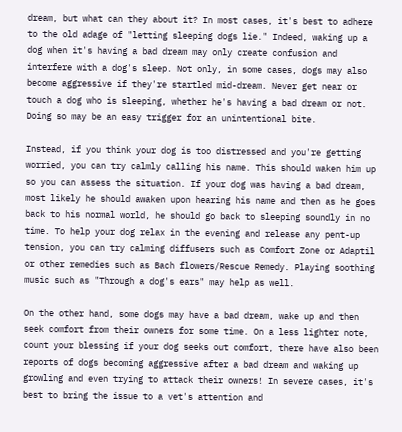dream, but what can they about it? In most cases, it's best to adhere to the old adage of "letting sleeping dogs lie." Indeed, waking up a dog when it's having a bad dream may only create confusion and interfere with a dog's sleep. Not only, in some cases, dogs may also become aggressive if they're startled mid-dream. Never get near or touch a dog who is sleeping, whether he's having a bad dream or not. Doing so may be an easy trigger for an unintentional bite.

Instead, if you think your dog is too distressed and you're getting worried, you can try calmly calling his name. This should waken him up so you can assess the situation. If your dog was having a bad dream, most likely he should awaken upon hearing his name and then as he goes back to his normal world, he should go back to sleeping soundly in no time. To help your dog relax in the evening and release any pent-up tension, you can try calming diffusers such as Comfort Zone or Adaptil or other remedies such as Bach flowers/Rescue Remedy. Playing soothing music such as "Through a dog's ears" may help as well.

On the other hand, some dogs may have a bad dream, wake up and then seek comfort from their owners for some time. On a less lighter note, count your blessing if your dog seeks out comfort, there have also been reports of dogs becoming aggressive after a bad dream and waking up growling and even trying to attack their owners! In severe cases, it's best to bring the issue to a vet's attention and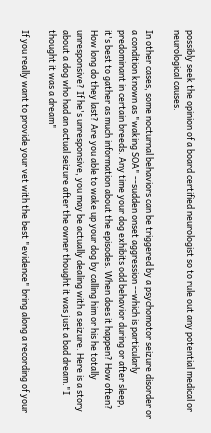possibly seek the opinion of a board certified neurologist so to rule out any potential medical or neurological causes.

In other cases, some nocturnal behaviors can be triggered by a psychomotor seizure disorder or a condition known as "waking SOA" --sudden onset aggression --which is particularly predominant in certain breeds. Any time your dog exhibits odd behavior during or after sleep, it's best to gather as much information about the episodes. When does it happen? How often? How long do they last? Are you able to wake up your dog by calling him or his he totally unresponsive? If he's unresponsive, you may be actually dealing with a seizure. Here is a story about a dog who had an actual seizure after the owner thought it was just a bad dream."I thought it was a dream"

If you really want to provide your vet with the best "evidence" bring along a recording of your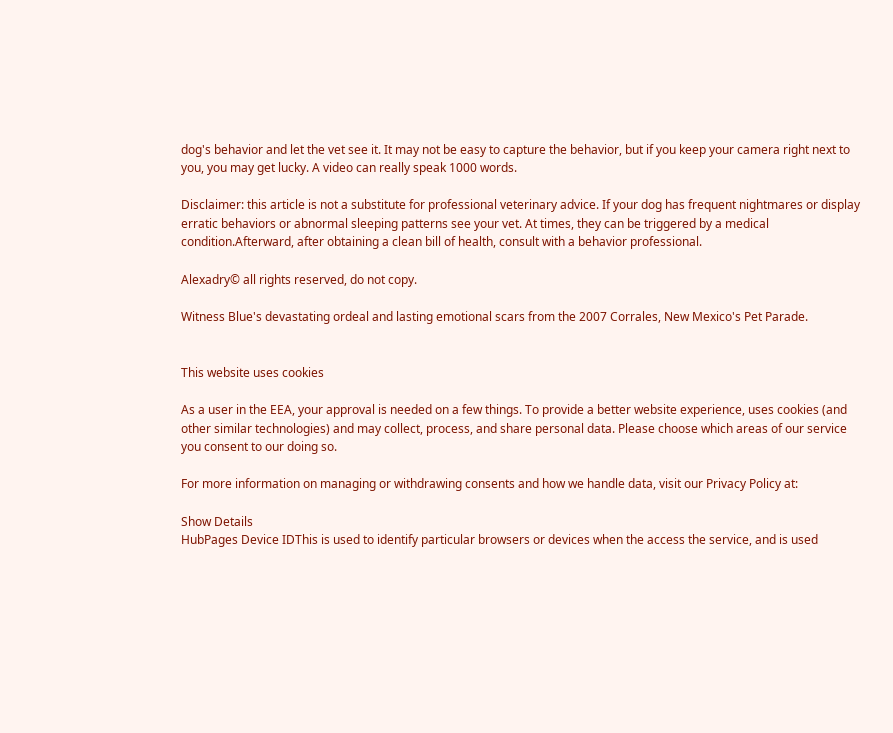dog's behavior and let the vet see it. It may not be easy to capture the behavior, but if you keep your camera right next to you, you may get lucky. A video can really speak 1000 words.

Disclaimer: this article is not a substitute for professional veterinary advice. If your dog has frequent nightmares or display erratic behaviors or abnormal sleeping patterns see your vet. At times, they can be triggered by a medical condition.Afterward, after obtaining a clean bill of health, consult with a behavior professional.

Alexadry© all rights reserved, do not copy.

Witness Blue's devastating ordeal and lasting emotional scars from the 2007 Corrales, New Mexico's Pet Parade.


This website uses cookies

As a user in the EEA, your approval is needed on a few things. To provide a better website experience, uses cookies (and other similar technologies) and may collect, process, and share personal data. Please choose which areas of our service you consent to our doing so.

For more information on managing or withdrawing consents and how we handle data, visit our Privacy Policy at:

Show Details
HubPages Device IDThis is used to identify particular browsers or devices when the access the service, and is used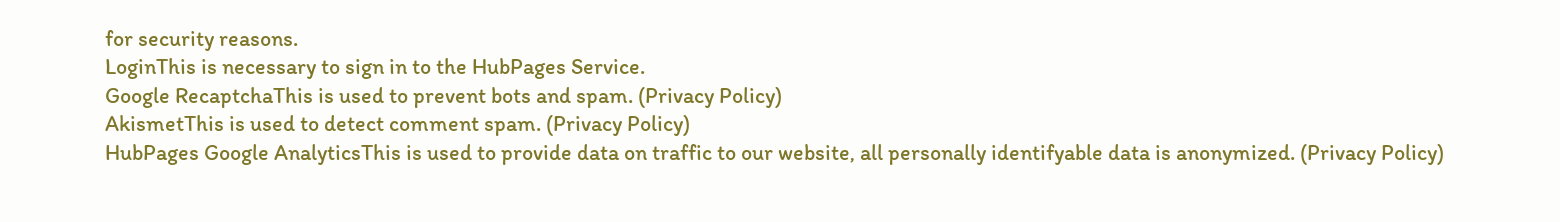for security reasons.
LoginThis is necessary to sign in to the HubPages Service.
Google RecaptchaThis is used to prevent bots and spam. (Privacy Policy)
AkismetThis is used to detect comment spam. (Privacy Policy)
HubPages Google AnalyticsThis is used to provide data on traffic to our website, all personally identifyable data is anonymized. (Privacy Policy)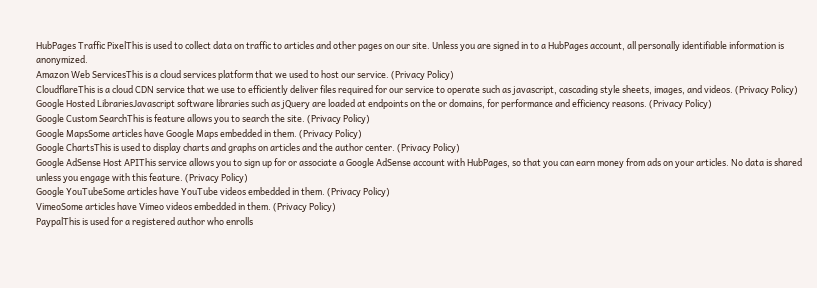HubPages Traffic PixelThis is used to collect data on traffic to articles and other pages on our site. Unless you are signed in to a HubPages account, all personally identifiable information is anonymized.
Amazon Web ServicesThis is a cloud services platform that we used to host our service. (Privacy Policy)
CloudflareThis is a cloud CDN service that we use to efficiently deliver files required for our service to operate such as javascript, cascading style sheets, images, and videos. (Privacy Policy)
Google Hosted LibrariesJavascript software libraries such as jQuery are loaded at endpoints on the or domains, for performance and efficiency reasons. (Privacy Policy)
Google Custom SearchThis is feature allows you to search the site. (Privacy Policy)
Google MapsSome articles have Google Maps embedded in them. (Privacy Policy)
Google ChartsThis is used to display charts and graphs on articles and the author center. (Privacy Policy)
Google AdSense Host APIThis service allows you to sign up for or associate a Google AdSense account with HubPages, so that you can earn money from ads on your articles. No data is shared unless you engage with this feature. (Privacy Policy)
Google YouTubeSome articles have YouTube videos embedded in them. (Privacy Policy)
VimeoSome articles have Vimeo videos embedded in them. (Privacy Policy)
PaypalThis is used for a registered author who enrolls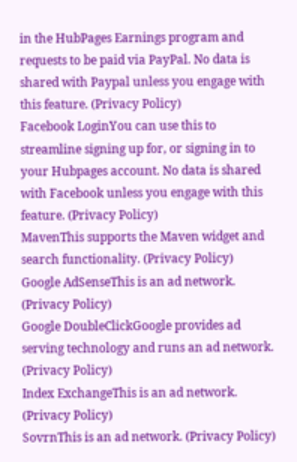in the HubPages Earnings program and requests to be paid via PayPal. No data is shared with Paypal unless you engage with this feature. (Privacy Policy)
Facebook LoginYou can use this to streamline signing up for, or signing in to your Hubpages account. No data is shared with Facebook unless you engage with this feature. (Privacy Policy)
MavenThis supports the Maven widget and search functionality. (Privacy Policy)
Google AdSenseThis is an ad network. (Privacy Policy)
Google DoubleClickGoogle provides ad serving technology and runs an ad network. (Privacy Policy)
Index ExchangeThis is an ad network. (Privacy Policy)
SovrnThis is an ad network. (Privacy Policy)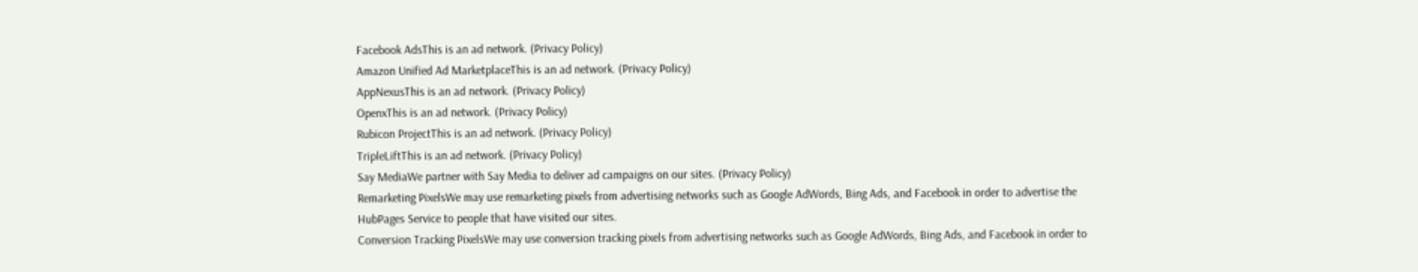Facebook AdsThis is an ad network. (Privacy Policy)
Amazon Unified Ad MarketplaceThis is an ad network. (Privacy Policy)
AppNexusThis is an ad network. (Privacy Policy)
OpenxThis is an ad network. (Privacy Policy)
Rubicon ProjectThis is an ad network. (Privacy Policy)
TripleLiftThis is an ad network. (Privacy Policy)
Say MediaWe partner with Say Media to deliver ad campaigns on our sites. (Privacy Policy)
Remarketing PixelsWe may use remarketing pixels from advertising networks such as Google AdWords, Bing Ads, and Facebook in order to advertise the HubPages Service to people that have visited our sites.
Conversion Tracking PixelsWe may use conversion tracking pixels from advertising networks such as Google AdWords, Bing Ads, and Facebook in order to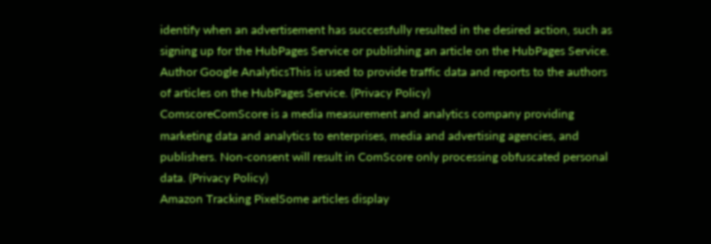identify when an advertisement has successfully resulted in the desired action, such as signing up for the HubPages Service or publishing an article on the HubPages Service.
Author Google AnalyticsThis is used to provide traffic data and reports to the authors of articles on the HubPages Service. (Privacy Policy)
ComscoreComScore is a media measurement and analytics company providing marketing data and analytics to enterprises, media and advertising agencies, and publishers. Non-consent will result in ComScore only processing obfuscated personal data. (Privacy Policy)
Amazon Tracking PixelSome articles display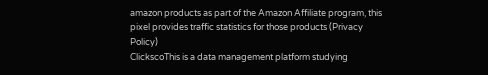amazon products as part of the Amazon Affiliate program, this pixel provides traffic statistics for those products (Privacy Policy)
ClickscoThis is a data management platform studying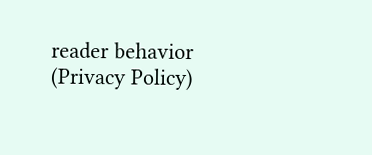reader behavior (Privacy Policy)